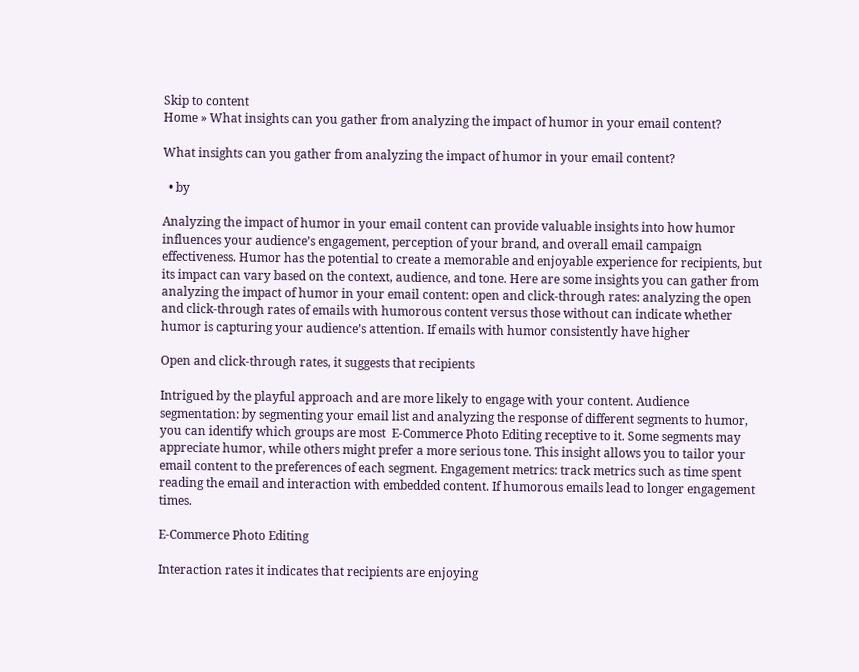Skip to content
Home » What insights can you gather from analyzing the impact of humor in your email content?

What insights can you gather from analyzing the impact of humor in your email content?

  • by

Analyzing the impact of humor in your email content can provide valuable insights into how humor influences your audience’s engagement, perception of your brand, and overall email campaign effectiveness. Humor has the potential to create a memorable and enjoyable experience for recipients, but its impact can vary based on the context, audience, and tone. Here are some insights you can gather from analyzing the impact of humor in your email content: open and click-through rates: analyzing the open and click-through rates of emails with humorous content versus those without can indicate whether humor is capturing your audience’s attention. If emails with humor consistently have higher

Open and click-through rates, it suggests that recipients

Intrigued by the playful approach and are more likely to engage with your content. Audience segmentation: by segmenting your email list and analyzing the response of different segments to humor, you can identify which groups are most  E-Commerce Photo Editing receptive to it. Some segments may appreciate humor, while others might prefer a more serious tone. This insight allows you to tailor your email content to the preferences of each segment. Engagement metrics: track metrics such as time spent reading the email and interaction with embedded content. If humorous emails lead to longer engagement times.

E-Commerce Photo Editing

Interaction rates it indicates that recipients are enjoying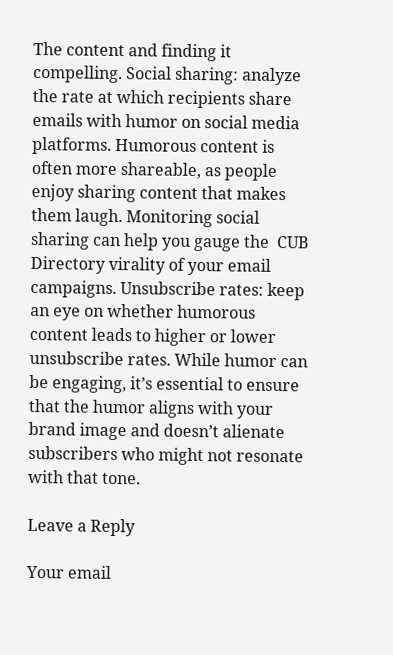The content and finding it compelling. Social sharing: analyze the rate at which recipients share emails with humor on social media platforms. Humorous content is often more shareable, as people enjoy sharing content that makes them laugh. Monitoring social sharing can help you gauge the  CUB Directory virality of your email campaigns. Unsubscribe rates: keep an eye on whether humorous content leads to higher or lower unsubscribe rates. While humor can be engaging, it’s essential to ensure that the humor aligns with your brand image and doesn’t alienate subscribers who might not resonate with that tone.

Leave a Reply

Your email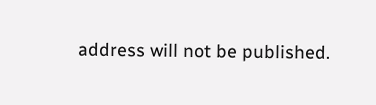address will not be published.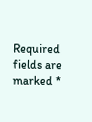Required fields are marked *